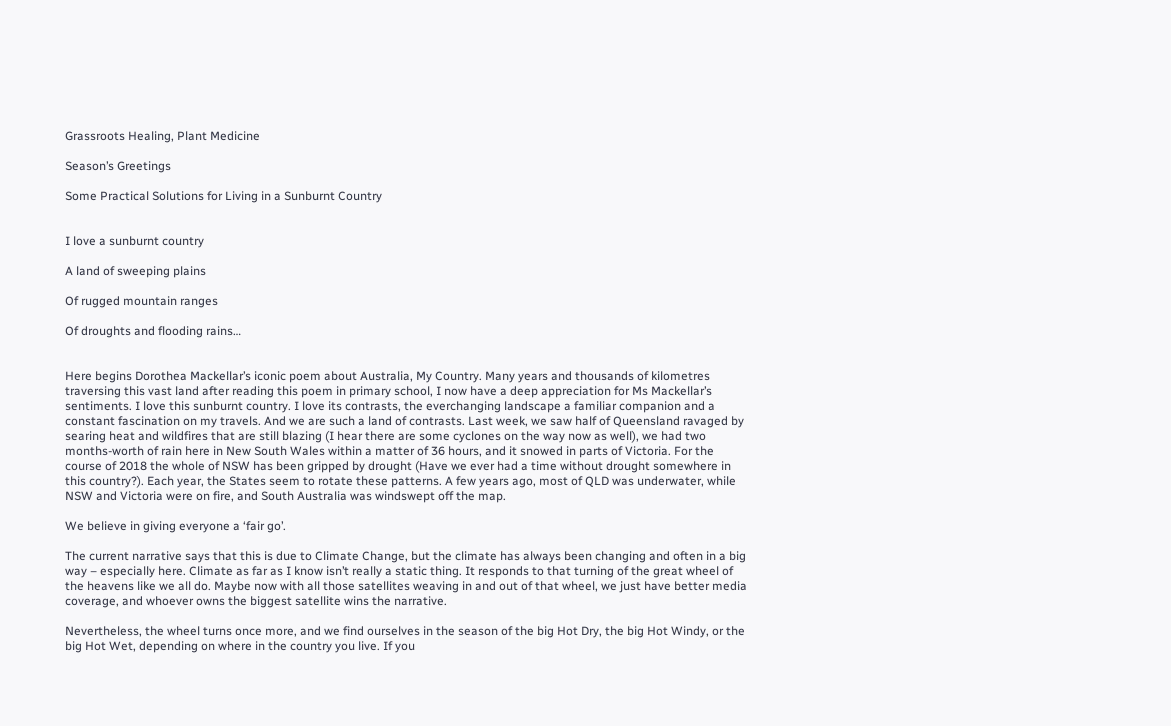Grassroots Healing, Plant Medicine

Season’s Greetings

Some Practical Solutions for Living in a Sunburnt Country


I love a sunburnt country

A land of sweeping plains

Of rugged mountain ranges

Of droughts and flooding rains…


Here begins Dorothea Mackellar’s iconic poem about Australia, My Country. Many years and thousands of kilometres traversing this vast land after reading this poem in primary school, I now have a deep appreciation for Ms Mackellar’s sentiments. I love this sunburnt country. I love its contrasts, the everchanging landscape a familiar companion and a constant fascination on my travels. And we are such a land of contrasts. Last week, we saw half of Queensland ravaged by searing heat and wildfires that are still blazing (I hear there are some cyclones on the way now as well), we had two months-worth of rain here in New South Wales within a matter of 36 hours, and it snowed in parts of Victoria. For the course of 2018 the whole of NSW has been gripped by drought (Have we ever had a time without drought somewhere in this country?). Each year, the States seem to rotate these patterns. A few years ago, most of QLD was underwater, while NSW and Victoria were on fire, and South Australia was windswept off the map.

We believe in giving everyone a ‘fair go’.

The current narrative says that this is due to Climate Change, but the climate has always been changing and often in a big way – especially here. Climate as far as I know isn’t really a static thing. It responds to that turning of the great wheel of the heavens like we all do. Maybe now with all those satellites weaving in and out of that wheel, we just have better media coverage, and whoever owns the biggest satellite wins the narrative.

Nevertheless, the wheel turns once more, and we find ourselves in the season of the big Hot Dry, the big Hot Windy, or the big Hot Wet, depending on where in the country you live. If you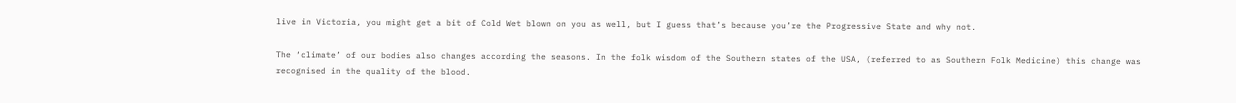live in Victoria, you might get a bit of Cold Wet blown on you as well, but I guess that’s because you’re the Progressive State and why not.

The ‘climate’ of our bodies also changes according the seasons. In the folk wisdom of the Southern states of the USA, (referred to as Southern Folk Medicine) this change was recognised in the quality of the blood.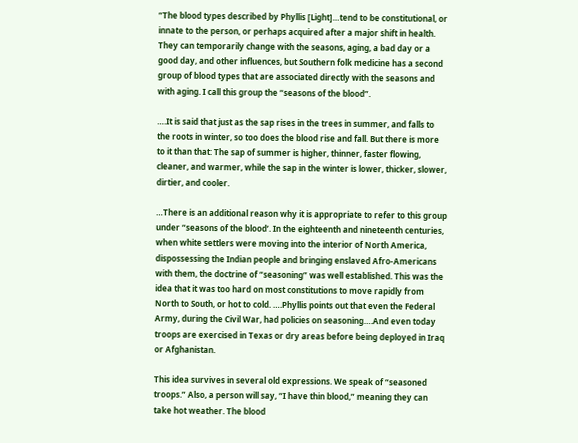“The blood types described by Phyllis [Light]…tend to be constitutional, or innate to the person, or perhaps acquired after a major shift in health. They can temporarily change with the seasons, aging, a bad day or a good day, and other influences, but Southern folk medicine has a second group of blood types that are associated directly with the seasons and with aging. I call this group the “seasons of the blood”.

….It is said that just as the sap rises in the trees in summer, and falls to the roots in winter, so too does the blood rise and fall. But there is more to it than that: The sap of summer is higher, thinner, faster flowing, cleaner, and warmer, while the sap in the winter is lower, thicker, slower, dirtier, and cooler.

…There is an additional reason why it is appropriate to refer to this group under “seasons of the blood’. In the eighteenth and nineteenth centuries, when white settlers were moving into the interior of North America, dispossessing the Indian people and bringing enslaved Afro-Americans with them, the doctrine of “seasoning” was well established. This was the idea that it was too hard on most constitutions to move rapidly from North to South, or hot to cold. ….Phyllis points out that even the Federal Army, during the Civil War, had policies on seasoning….And even today troops are exercised in Texas or dry areas before being deployed in Iraq or Afghanistan.

This idea survives in several old expressions. We speak of “seasoned troops.” Also, a person will say, “I have thin blood,” meaning they can take hot weather. The blood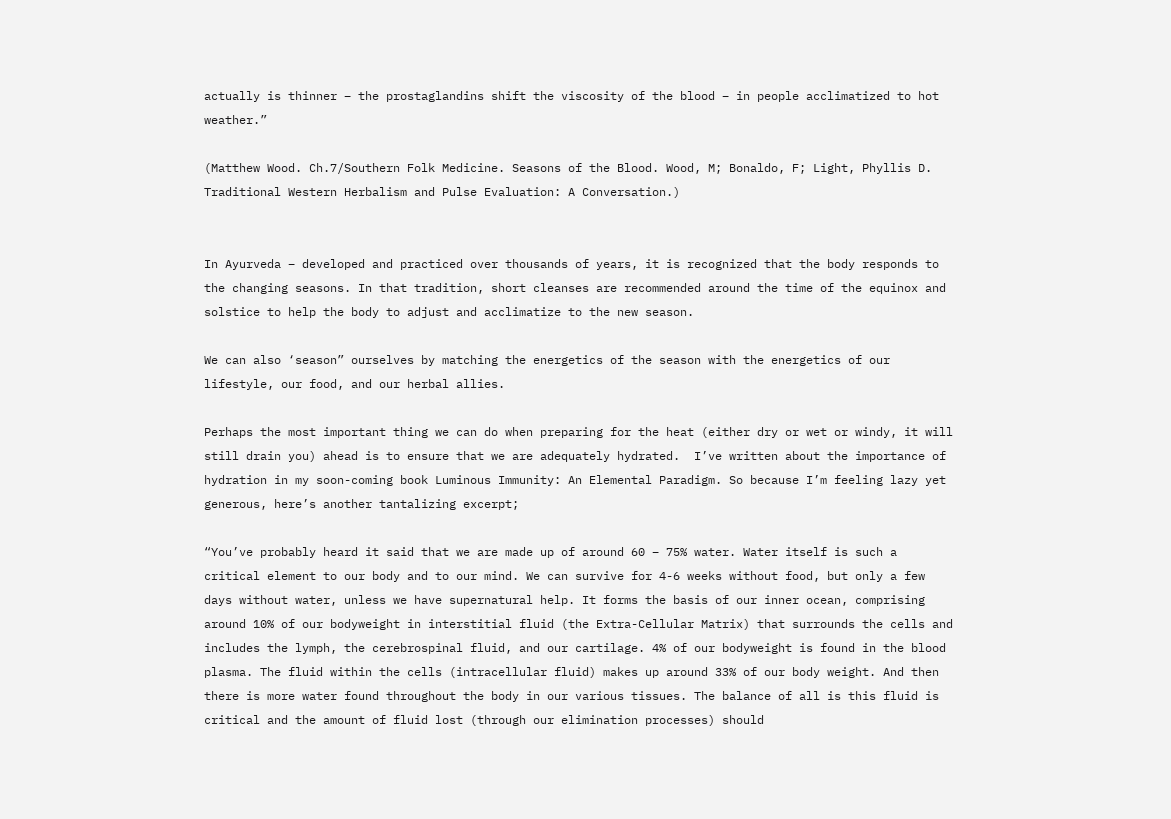actually is thinner – the prostaglandins shift the viscosity of the blood – in people acclimatized to hot weather.”

(Matthew Wood. Ch.7/Southern Folk Medicine. Seasons of the Blood. Wood, M; Bonaldo, F; Light, Phyllis D. Traditional Western Herbalism and Pulse Evaluation: A Conversation.)


In Ayurveda – developed and practiced over thousands of years, it is recognized that the body responds to the changing seasons. In that tradition, short cleanses are recommended around the time of the equinox and solstice to help the body to adjust and acclimatize to the new season.

We can also ‘season” ourselves by matching the energetics of the season with the energetics of our lifestyle, our food, and our herbal allies.

Perhaps the most important thing we can do when preparing for the heat (either dry or wet or windy, it will still drain you) ahead is to ensure that we are adequately hydrated.  I’ve written about the importance of hydration in my soon-coming book Luminous Immunity: An Elemental Paradigm. So because I’m feeling lazy yet generous, here’s another tantalizing excerpt;

“You’ve probably heard it said that we are made up of around 60 – 75% water. Water itself is such a critical element to our body and to our mind. We can survive for 4-6 weeks without food, but only a few days without water, unless we have supernatural help. It forms the basis of our inner ocean, comprising around 10% of our bodyweight in interstitial fluid (the Extra-Cellular Matrix) that surrounds the cells and includes the lymph, the cerebrospinal fluid, and our cartilage. 4% of our bodyweight is found in the blood plasma. The fluid within the cells (intracellular fluid) makes up around 33% of our body weight. And then there is more water found throughout the body in our various tissues. The balance of all is this fluid is critical and the amount of fluid lost (through our elimination processes) should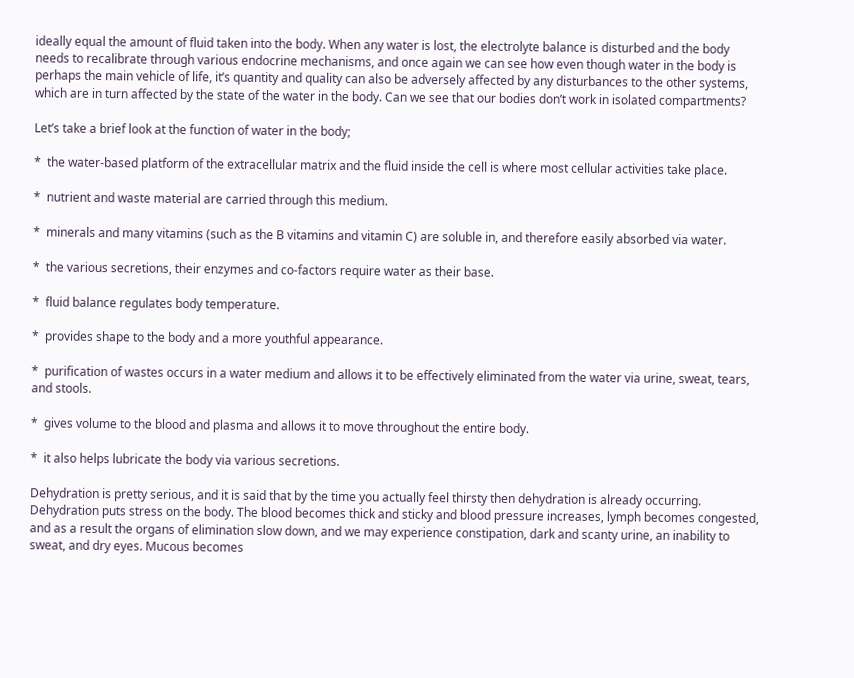ideally equal the amount of fluid taken into the body. When any water is lost, the electrolyte balance is disturbed and the body needs to recalibrate through various endocrine mechanisms, and once again we can see how even though water in the body is perhaps the main vehicle of life, it’s quantity and quality can also be adversely affected by any disturbances to the other systems, which are in turn affected by the state of the water in the body. Can we see that our bodies don’t work in isolated compartments?

Let’s take a brief look at the function of water in the body;

*  the water-based platform of the extracellular matrix and the fluid inside the cell is where most cellular activities take place.

*  nutrient and waste material are carried through this medium.

*  minerals and many vitamins (such as the B vitamins and vitamin C) are soluble in, and therefore easily absorbed via water.

*  the various secretions, their enzymes and co-factors require water as their base.

*  fluid balance regulates body temperature.

*  provides shape to the body and a more youthful appearance.

*  purification of wastes occurs in a water medium and allows it to be effectively eliminated from the water via urine, sweat, tears, and stools.

*  gives volume to the blood and plasma and allows it to move throughout the entire body.

*  it also helps lubricate the body via various secretions.

Dehydration is pretty serious, and it is said that by the time you actually feel thirsty then dehydration is already occurring. Dehydration puts stress on the body. The blood becomes thick and sticky and blood pressure increases, lymph becomes congested, and as a result the organs of elimination slow down, and we may experience constipation, dark and scanty urine, an inability to sweat, and dry eyes. Mucous becomes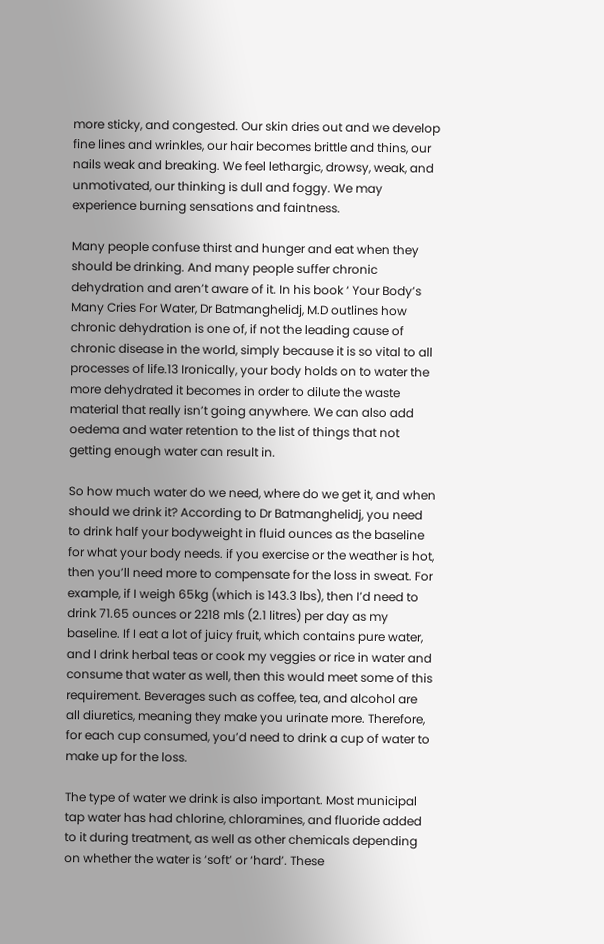more sticky, and congested. Our skin dries out and we develop fine lines and wrinkles, our hair becomes brittle and thins, our nails weak and breaking. We feel lethargic, drowsy, weak, and unmotivated, our thinking is dull and foggy. We may experience burning sensations and faintness.

Many people confuse thirst and hunger and eat when they should be drinking. And many people suffer chronic dehydration and aren’t aware of it. In his book ‘ Your Body’s Many Cries For Water, Dr Batmanghelidj, M.D outlines how chronic dehydration is one of, if not the leading cause of chronic disease in the world, simply because it is so vital to all processes of life.13 Ironically, your body holds on to water the more dehydrated it becomes in order to dilute the waste material that really isn’t going anywhere. We can also add oedema and water retention to the list of things that not getting enough water can result in.

So how much water do we need, where do we get it, and when should we drink it? According to Dr Batmanghelidj, you need to drink half your bodyweight in fluid ounces as the baseline for what your body needs. if you exercise or the weather is hot, then you’ll need more to compensate for the loss in sweat. For example, if I weigh 65kg (which is 143.3 lbs), then I’d need to drink 71.65 ounces or 2218 mls (2.1 litres) per day as my baseline. If I eat a lot of juicy fruit, which contains pure water, and I drink herbal teas or cook my veggies or rice in water and consume that water as well, then this would meet some of this requirement. Beverages such as coffee, tea, and alcohol are all diuretics, meaning they make you urinate more. Therefore, for each cup consumed, you’d need to drink a cup of water to make up for the loss.

The type of water we drink is also important. Most municipal tap water has had chlorine, chloramines, and fluoride added to it during treatment, as well as other chemicals depending on whether the water is ‘soft’ or ‘hard’. These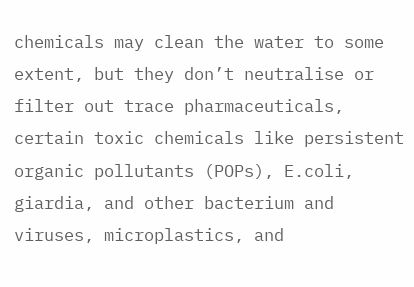chemicals may clean the water to some extent, but they don’t neutralise or filter out trace pharmaceuticals, certain toxic chemicals like persistent organic pollutants (POPs), E.coli, giardia, and other bacterium and viruses, microplastics, and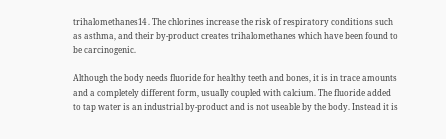trihalomethanes14 . The chlorines increase the risk of respiratory conditions such as asthma, and their by-product creates trihalomethanes which have been found to be carcinogenic.

Although the body needs fluoride for healthy teeth and bones, it is in trace amounts and a completely different form, usually coupled with calcium. The fluoride added to tap water is an industrial by-product and is not useable by the body. Instead it is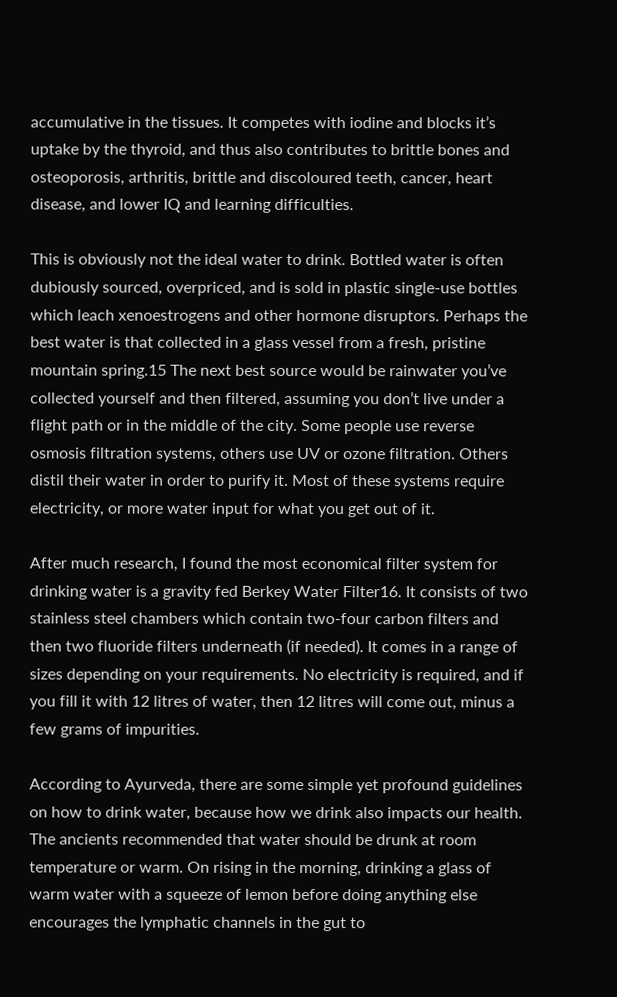accumulative in the tissues. It competes with iodine and blocks it’s uptake by the thyroid, and thus also contributes to brittle bones and osteoporosis, arthritis, brittle and discoloured teeth, cancer, heart disease, and lower IQ and learning difficulties.

This is obviously not the ideal water to drink. Bottled water is often dubiously sourced, overpriced, and is sold in plastic single-use bottles which leach xenoestrogens and other hormone disruptors. Perhaps the best water is that collected in a glass vessel from a fresh, pristine mountain spring.15 The next best source would be rainwater you’ve collected yourself and then filtered, assuming you don’t live under a flight path or in the middle of the city. Some people use reverse osmosis filtration systems, others use UV or ozone filtration. Others distil their water in order to purify it. Most of these systems require electricity, or more water input for what you get out of it.

After much research, I found the most economical filter system for drinking water is a gravity fed Berkey Water Filter16. It consists of two stainless steel chambers which contain two-four carbon filters and then two fluoride filters underneath (if needed). It comes in a range of sizes depending on your requirements. No electricity is required, and if you fill it with 12 litres of water, then 12 litres will come out, minus a few grams of impurities.

According to Ayurveda, there are some simple yet profound guidelines on how to drink water, because how we drink also impacts our health. The ancients recommended that water should be drunk at room temperature or warm. On rising in the morning, drinking a glass of warm water with a squeeze of lemon before doing anything else encourages the lymphatic channels in the gut to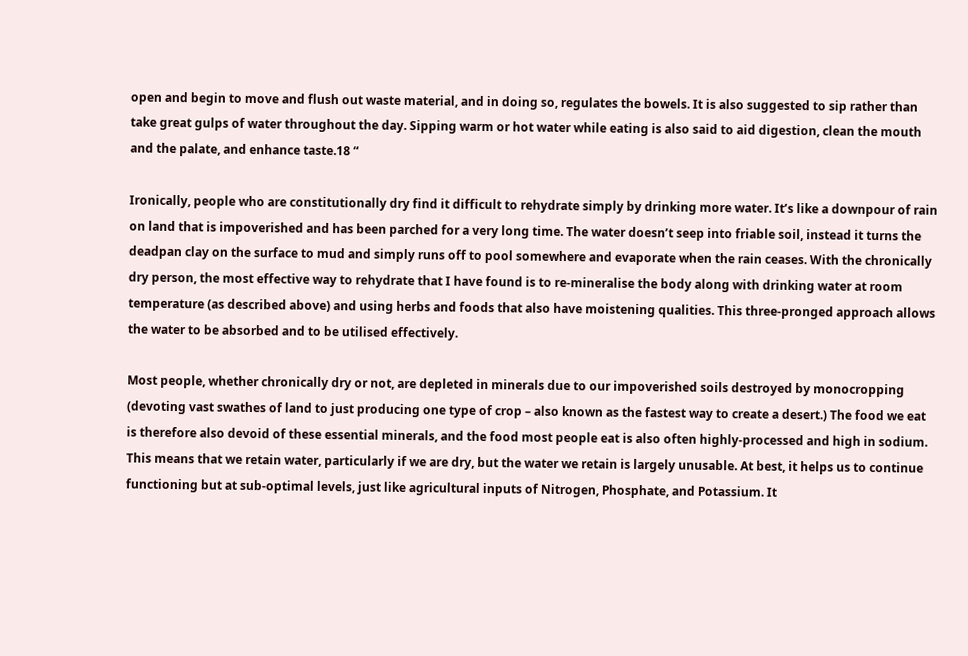open and begin to move and flush out waste material, and in doing so, regulates the bowels. It is also suggested to sip rather than take great gulps of water throughout the day. Sipping warm or hot water while eating is also said to aid digestion, clean the mouth and the palate, and enhance taste.18 “

Ironically, people who are constitutionally dry find it difficult to rehydrate simply by drinking more water. It’s like a downpour of rain on land that is impoverished and has been parched for a very long time. The water doesn’t seep into friable soil, instead it turns the deadpan clay on the surface to mud and simply runs off to pool somewhere and evaporate when the rain ceases. With the chronically dry person, the most effective way to rehydrate that I have found is to re-mineralise the body along with drinking water at room temperature (as described above) and using herbs and foods that also have moistening qualities. This three-pronged approach allows the water to be absorbed and to be utilised effectively.

Most people, whether chronically dry or not, are depleted in minerals due to our impoverished soils destroyed by monocropping (devoting vast swathes of land to just producing one type of crop – also known as the fastest way to create a desert.) The food we eat is therefore also devoid of these essential minerals, and the food most people eat is also often highly-processed and high in sodium. This means that we retain water, particularly if we are dry, but the water we retain is largely unusable. At best, it helps us to continue functioning but at sub-optimal levels, just like agricultural inputs of Nitrogen, Phosphate, and Potassium. It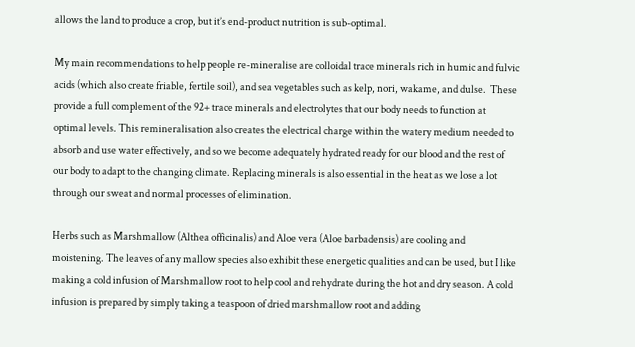allows the land to produce a crop, but it’s end-product nutrition is sub-optimal.

My main recommendations to help people re-mineralise are colloidal trace minerals rich in humic and fulvic acids (which also create friable, fertile soil), and sea vegetables such as kelp, nori, wakame, and dulse.  These provide a full complement of the 92+ trace minerals and electrolytes that our body needs to function at optimal levels. This remineralisation also creates the electrical charge within the watery medium needed to absorb and use water effectively, and so we become adequately hydrated ready for our blood and the rest of our body to adapt to the changing climate. Replacing minerals is also essential in the heat as we lose a lot through our sweat and normal processes of elimination.

Herbs such as Marshmallow (Althea officinalis) and Aloe vera (Aloe barbadensis) are cooling and moistening. The leaves of any mallow species also exhibit these energetic qualities and can be used, but I like making a cold infusion of Marshmallow root to help cool and rehydrate during the hot and dry season. A cold infusion is prepared by simply taking a teaspoon of dried marshmallow root and adding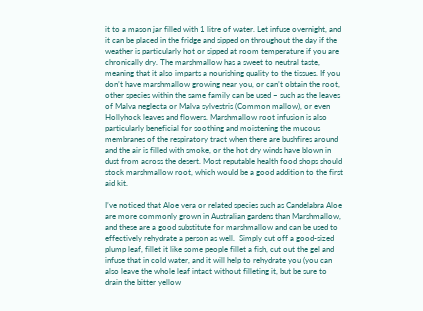it to a mason jar filled with 1 litre of water. Let infuse overnight, and it can be placed in the fridge and sipped on throughout the day if the weather is particularly hot or sipped at room temperature if you are chronically dry. The marshmallow has a sweet to neutral taste, meaning that it also imparts a nourishing quality to the tissues. If you don’t have marshmallow growing near you, or can’t obtain the root, other species within the same family can be used – such as the leaves of Malva neglecta or Malva sylvestris (Common mallow), or even Hollyhock leaves and flowers. Marshmallow root infusion is also particularly beneficial for soothing and moistening the mucous membranes of the respiratory tract when there are bushfires around and the air is filled with smoke, or the hot dry winds have blown in dust from across the desert. Most reputable health food shops should stock marshmallow root, which would be a good addition to the first aid kit.

I’ve noticed that Aloe vera or related species such as Candelabra Aloe are more commonly grown in Australian gardens than Marshmallow, and these are a good substitute for marshmallow and can be used to effectively rehydrate a person as well.  Simply cut off a good-sized plump leaf, fillet it like some people fillet a fish, cut out the gel and infuse that in cold water, and it will help to rehydrate you (you can also leave the whole leaf intact without filleting it, but be sure to drain the bitter yellow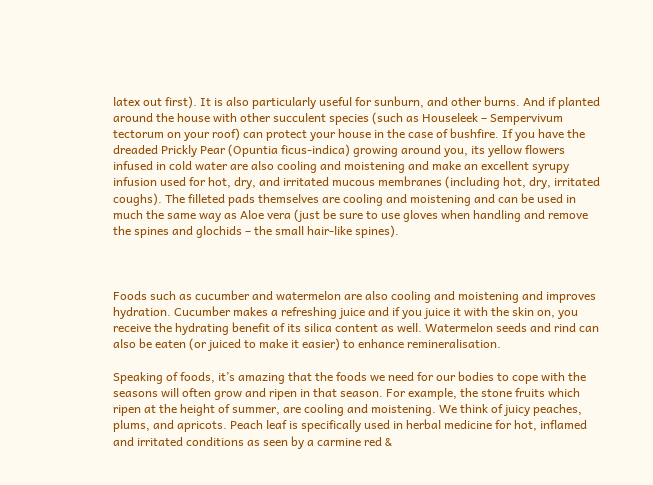latex out first). It is also particularly useful for sunburn, and other burns. And if planted around the house with other succulent species (such as Houseleek – Sempervivum tectorum on your roof) can protect your house in the case of bushfire. If you have the dreaded Prickly Pear (Opuntia ficus-indica) growing around you, its yellow flowers infused in cold water are also cooling and moistening and make an excellent syrupy infusion used for hot, dry, and irritated mucous membranes (including hot, dry, irritated coughs). The filleted pads themselves are cooling and moistening and can be used in much the same way as Aloe vera (just be sure to use gloves when handling and remove the spines and glochids – the small hair-like spines).



Foods such as cucumber and watermelon are also cooling and moistening and improves hydration. Cucumber makes a refreshing juice and if you juice it with the skin on, you receive the hydrating benefit of its silica content as well. Watermelon seeds and rind can also be eaten (or juiced to make it easier) to enhance remineralisation.

Speaking of foods, it’s amazing that the foods we need for our bodies to cope with the seasons will often grow and ripen in that season. For example, the stone fruits which ripen at the height of summer, are cooling and moistening. We think of juicy peaches, plums, and apricots. Peach leaf is specifically used in herbal medicine for hot, inflamed and irritated conditions as seen by a carmine red &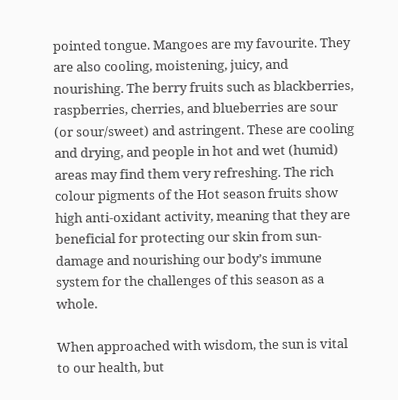pointed tongue. Mangoes are my favourite. They are also cooling, moistening, juicy, and nourishing. The berry fruits such as blackberries, raspberries, cherries, and blueberries are sour (or sour/sweet) and astringent. These are cooling and drying, and people in hot and wet (humid) areas may find them very refreshing. The rich colour pigments of the Hot season fruits show high anti-oxidant activity, meaning that they are beneficial for protecting our skin from sun-damage and nourishing our body’s immune system for the challenges of this season as a whole.

When approached with wisdom, the sun is vital to our health, but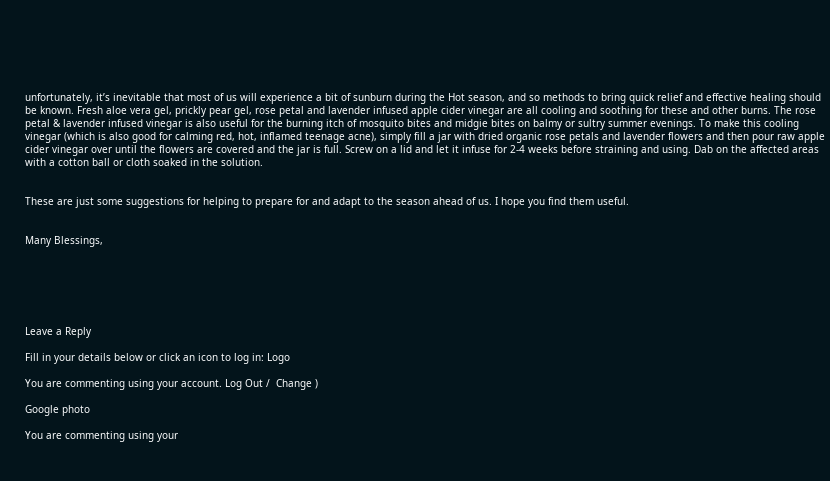unfortunately, it’s inevitable that most of us will experience a bit of sunburn during the Hot season, and so methods to bring quick relief and effective healing should be known. Fresh aloe vera gel, prickly pear gel, rose petal and lavender infused apple cider vinegar are all cooling and soothing for these and other burns. The rose petal & lavender infused vinegar is also useful for the burning itch of mosquito bites and midgie bites on balmy or sultry summer evenings. To make this cooling vinegar (which is also good for calming red, hot, inflamed teenage acne), simply fill a jar with dried organic rose petals and lavender flowers and then pour raw apple cider vinegar over until the flowers are covered and the jar is full. Screw on a lid and let it infuse for 2-4 weeks before straining and using. Dab on the affected areas with a cotton ball or cloth soaked in the solution.


These are just some suggestions for helping to prepare for and adapt to the season ahead of us. I hope you find them useful.


Many Blessings,






Leave a Reply

Fill in your details below or click an icon to log in: Logo

You are commenting using your account. Log Out /  Change )

Google photo

You are commenting using your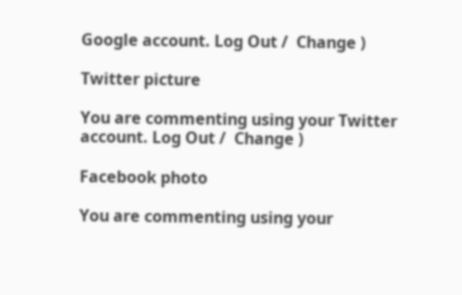Google account. Log Out /  Change )

Twitter picture

You are commenting using your Twitter account. Log Out /  Change )

Facebook photo

You are commenting using your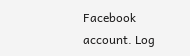Facebook account. Log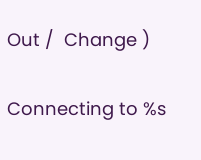Out /  Change )

Connecting to %s